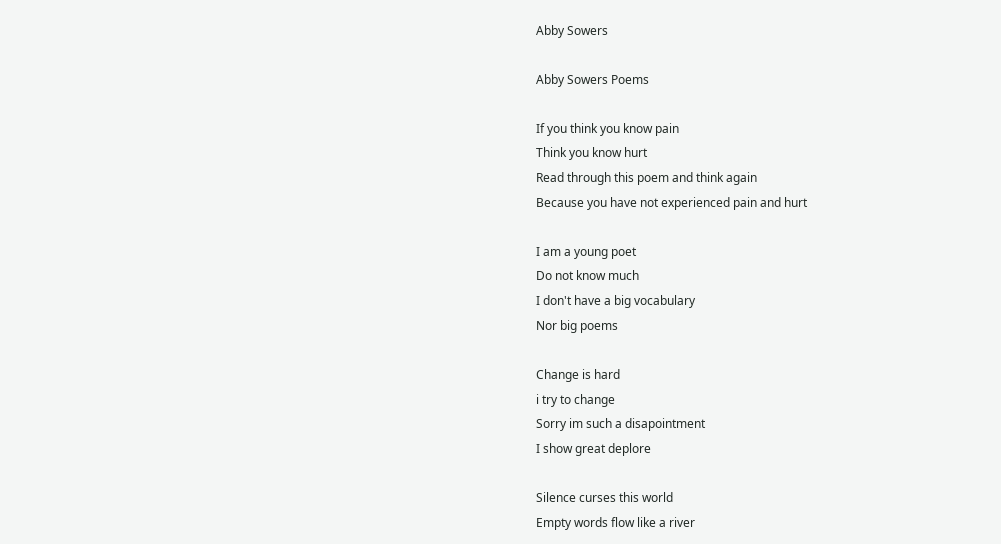Abby Sowers

Abby Sowers Poems

If you think you know pain
Think you know hurt
Read through this poem and think again
Because you have not experienced pain and hurt

I am a young poet
Do not know much
I don't have a big vocabulary
Nor big poems

Change is hard
i try to change
Sorry im such a disapointment
I show great deplore

Silence curses this world
Empty words flow like a river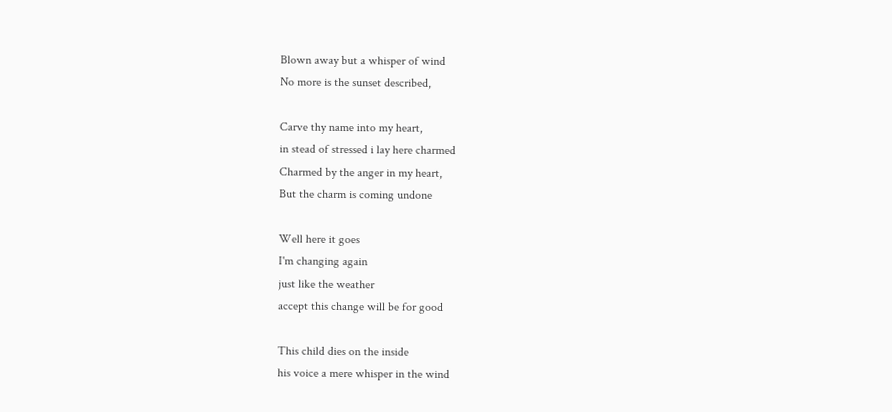Blown away but a whisper of wind
No more is the sunset described,

Carve thy name into my heart,
in stead of stressed i lay here charmed
Charmed by the anger in my heart,
But the charm is coming undone

Well here it goes
I'm changing again
just like the weather
accept this change will be for good

This child dies on the inside
his voice a mere whisper in the wind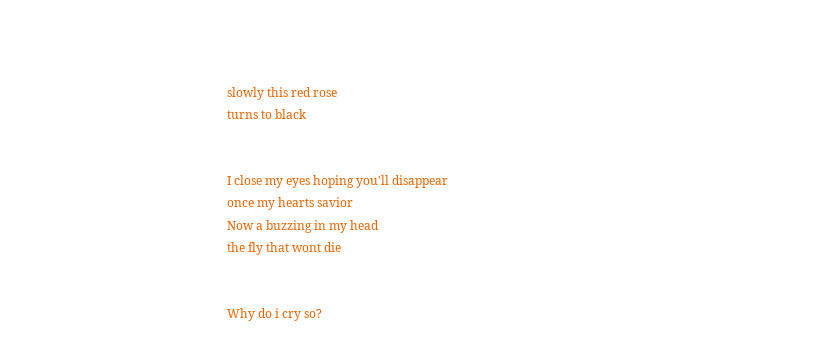slowly this red rose
turns to black


I close my eyes hoping you'll disappear
once my hearts savior
Now a buzzing in my head
the fly that wont die


Why do i cry so?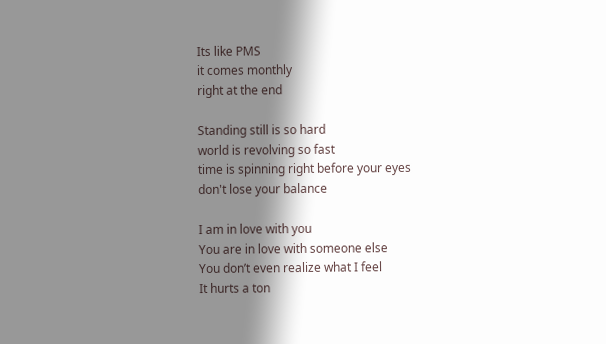Its like PMS
it comes monthly
right at the end

Standing still is so hard
world is revolving so fast
time is spinning right before your eyes
don't lose your balance

I am in love with you
You are in love with someone else
You don’t even realize what I feel
It hurts a ton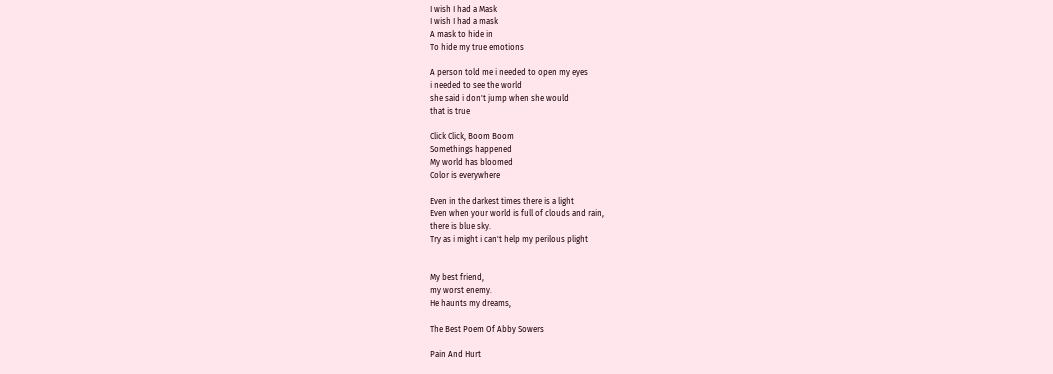I wish I had a Mask
I wish I had a mask
A mask to hide in
To hide my true emotions

A person told me i needed to open my eyes
i needed to see the world
she said i don't jump when she would
that is true

Click Click, Boom Boom
Somethings happened
My world has bloomed
Color is everywhere

Even in the darkest times there is a light
Even when your world is full of clouds and rain,
there is blue sky.
Try as i might i can't help my perilous plight


My best friend,
my worst enemy.
He haunts my dreams,

The Best Poem Of Abby Sowers

Pain And Hurt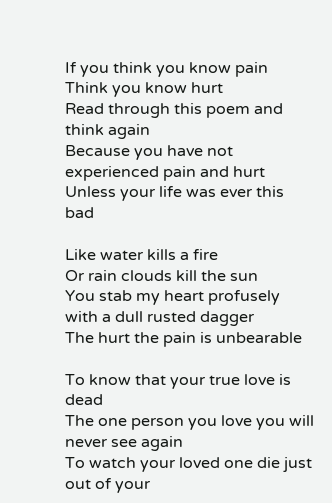If you think you know pain
Think you know hurt
Read through this poem and think again
Because you have not experienced pain and hurt
Unless your life was ever this bad

Like water kills a fire
Or rain clouds kill the sun
You stab my heart profusely
with a dull rusted dagger
The hurt the pain is unbearable

To know that your true love is dead
The one person you love you will never see again
To watch your loved one die just out of your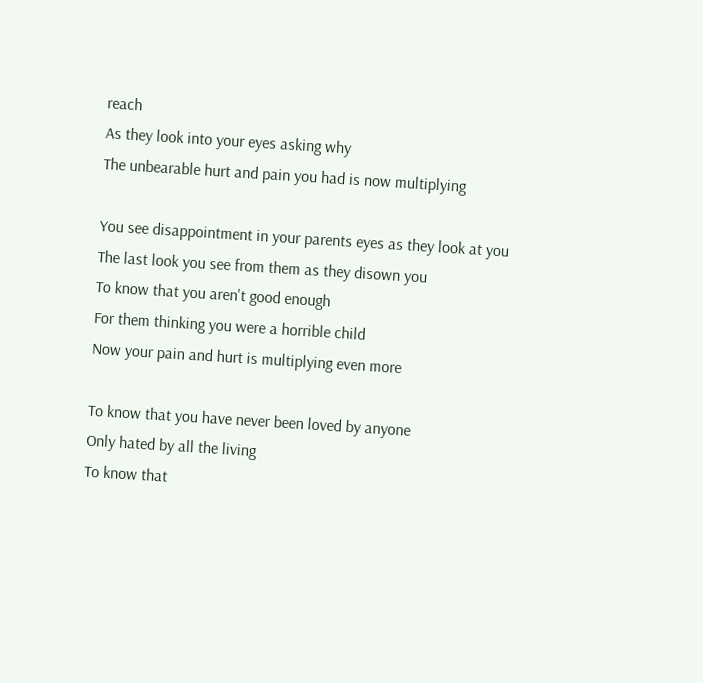reach
As they look into your eyes asking why
The unbearable hurt and pain you had is now multiplying

You see disappointment in your parents eyes as they look at you
The last look you see from them as they disown you
To know that you aren't good enough
For them thinking you were a horrible child
Now your pain and hurt is multiplying even more

To know that you have never been loved by anyone
Only hated by all the living
To know that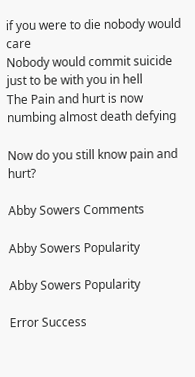if you were to die nobody would care
Nobody would commit suicide just to be with you in hell
The Pain and hurt is now numbing almost death defying

Now do you still know pain and hurt?

Abby Sowers Comments

Abby Sowers Popularity

Abby Sowers Popularity

Error Success